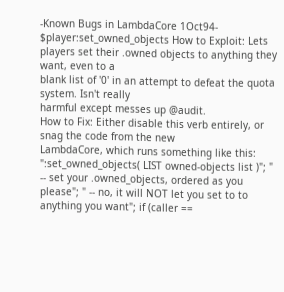-Known Bugs in LambdaCore 1Oct94-
$player:set_owned_objects How to Exploit: Lets players set their .owned objects to anything they want, even to a
blank list of '0' in an attempt to defeat the quota system. Isn't really
harmful except messes up @audit.
How to Fix: Either disable this verb entirely, or snag the code from the new
LambdaCore, which runs something like this:
":set_owned_objects( LIST owned-objects list )"; " -- set your .owned_objects, ordered as you please"; " -- no, it will NOT let you set to to anything you want"; if (caller ==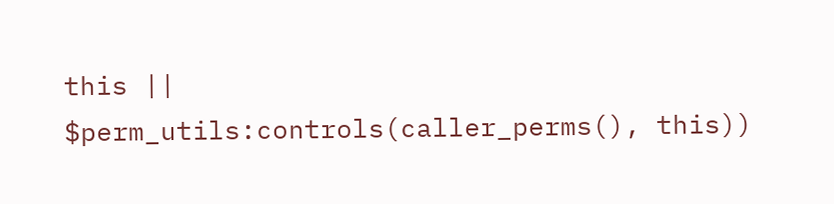this || $perm_utils:controls(caller_perms(), this))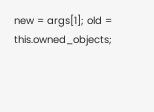new = args[1]; old = this.owned_objects;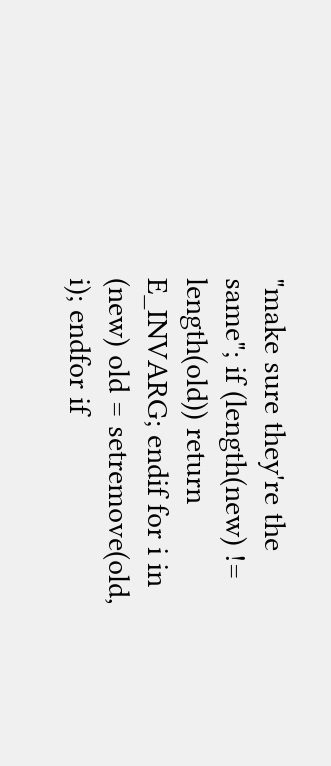"make sure they're the same"; if (length(new) != length(old)) return E_INVARG; endif for i in (new) old = setremove(old, i); endfor if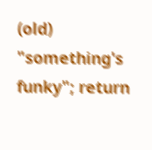(old) "something's funky"; return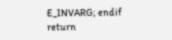E_INVARG; endif return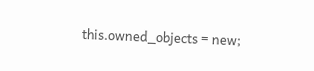this.owned_objects = new;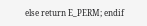else return E_PERM; endif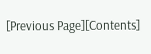[Previous Page][Contents]